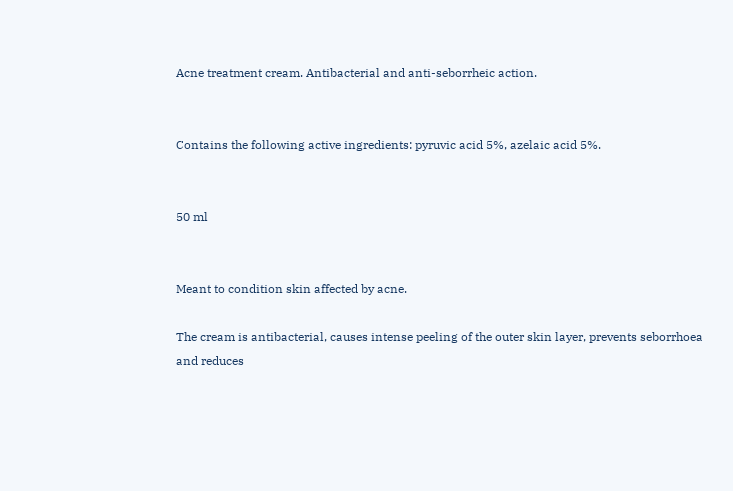Acne treatment cream. Antibacterial and anti-seborrheic action.


Contains the following active ingredients: pyruvic acid 5%, azelaic acid 5%.


50 ml


Meant to condition skin affected by acne.

The cream is antibacterial, causes intense peeling of the outer skin layer, prevents seborrhoea and reduces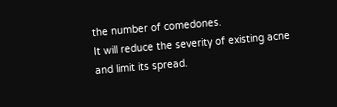the number of comedones.
It will reduce the severity of existing acne and limit its spread.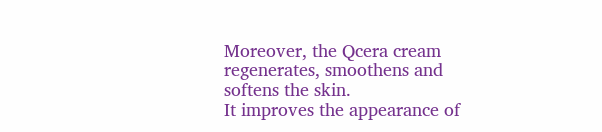Moreover, the Qcera cream regenerates, smoothens and softens the skin.
It improves the appearance of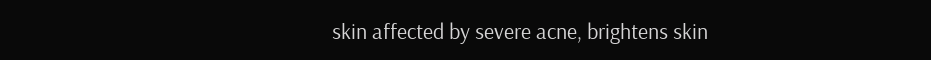skin affected by severe acne, brightens skin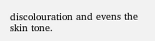discolouration and evens the skin tone.